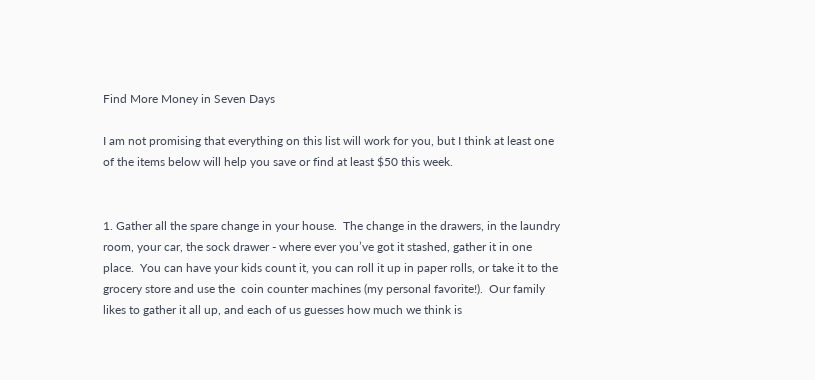Find More Money in Seven Days

I am not promising that everything on this list will work for you, but I think at least one of the items below will help you save or find at least $50 this week.


1. Gather all the spare change in your house.  The change in the drawers, in the laundry room, your car, the sock drawer - where ever you’ve got it stashed, gather it in one place.  You can have your kids count it, you can roll it up in paper rolls, or take it to the grocery store and use the  coin counter machines (my personal favorite!).  Our family  likes to gather it all up, and each of us guesses how much we think is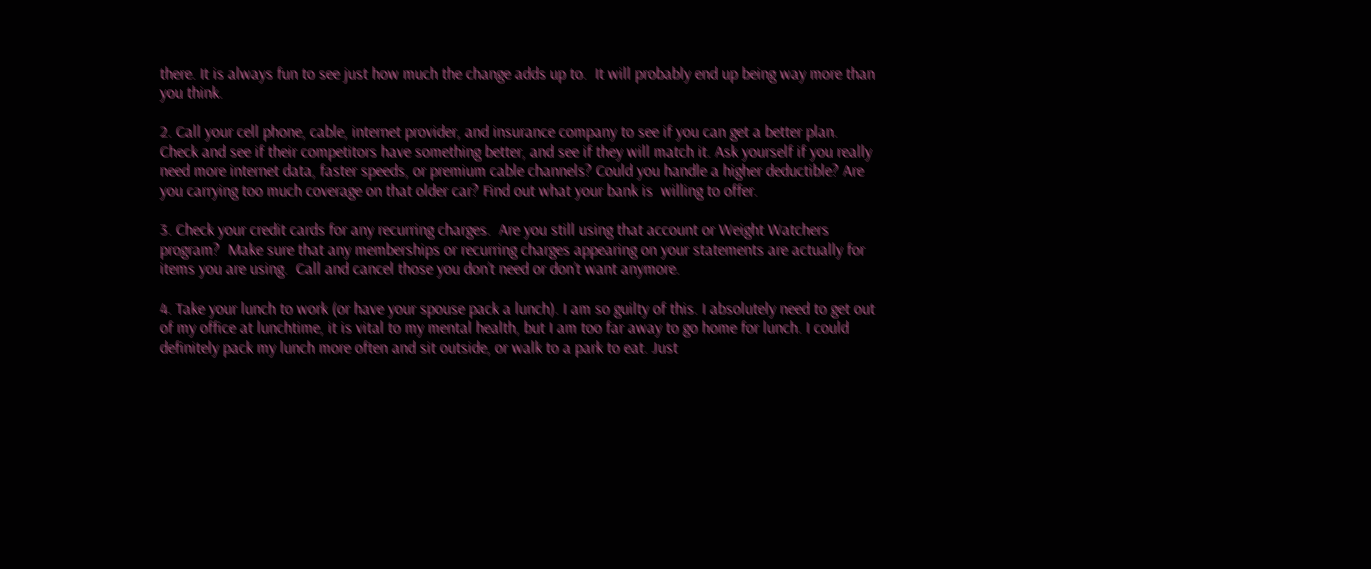there. It is always fun to see just how much the change adds up to.  It will probably end up being way more than you think.

2. Call your cell phone, cable, internet provider, and insurance company to see if you can get a better plan.  Check and see if their competitors have something better, and see if they will match it. Ask yourself if you really  need more internet data, faster speeds, or premium cable channels? Could you handle a higher deductible? Are you carrying too much coverage on that older car? Find out what your bank is  willing to offer.

3. Check your credit cards for any recurring charges.  Are you still using that account or Weight Watchers program?  Make sure that any memberships or recurring charges appearing on your statements are actually for items you are using.  Call and cancel those you don’t need or don’t want anymore.

4. Take your lunch to work (or have your spouse pack a lunch). I am so guilty of this. I absolutely need to get out of my office at lunchtime, it is vital to my mental health, but I am too far away to go home for lunch. I could definitely pack my lunch more often and sit outside, or walk to a park to eat. Just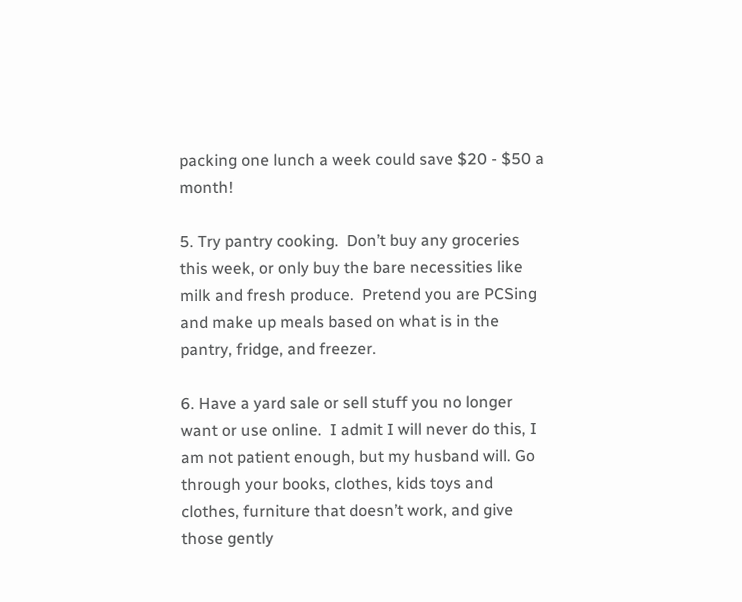packing one lunch a week could save $20 - $50 a month!

5. Try pantry cooking.  Don’t buy any groceries this week, or only buy the bare necessities like milk and fresh produce.  Pretend you are PCSing and make up meals based on what is in the pantry, fridge, and freezer.

6. Have a yard sale or sell stuff you no longer want or use online.  I admit I will never do this, I am not patient enough, but my husband will. Go through your books, clothes, kids toys and clothes, furniture that doesn’t work, and give those gently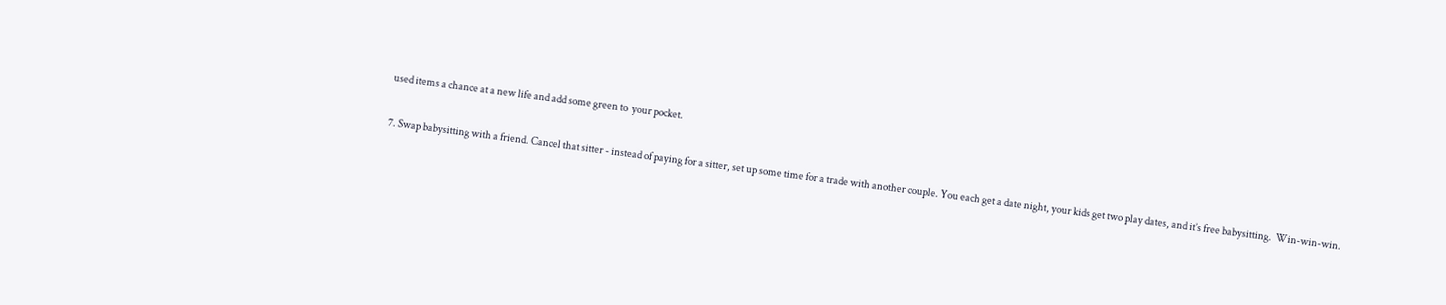used items a chance at a new life and add some green to  your pocket.

7. Swap babysitting with a friend. Cancel that sitter - instead of paying for a sitter, set up some time for a trade with another couple. You each get a date night, your kids get two play dates, and it’s free babysitting.  Win-win-win.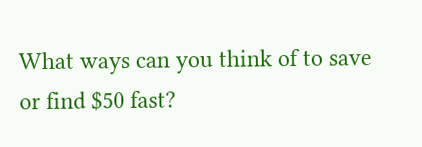What ways can you think of to save or find $50 fast?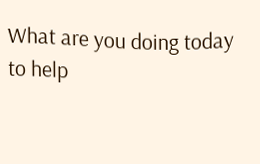What are you doing today to help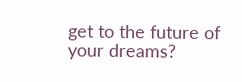get to the future of your dreams?